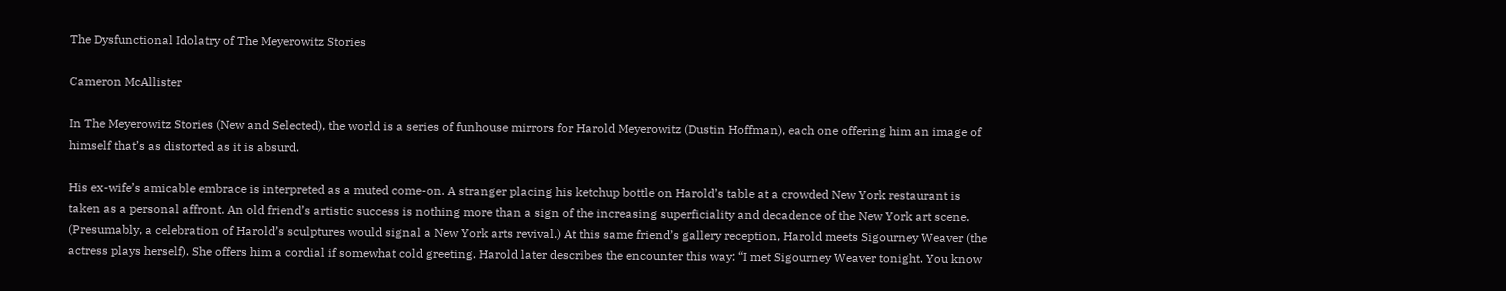The Dysfunctional Idolatry of The Meyerowitz Stories

Cameron McAllister

In The Meyerowitz Stories (New and Selected), the world is a series of funhouse mirrors for Harold Meyerowitz (Dustin Hoffman), each one offering him an image of himself that’s as distorted as it is absurd.

His ex-wife’s amicable embrace is interpreted as a muted come-on. A stranger placing his ketchup bottle on Harold’s table at a crowded New York restaurant is taken as a personal affront. An old friend’s artistic success is nothing more than a sign of the increasing superficiality and decadence of the New York art scene. (Presumably, a celebration of Harold’s sculptures would signal a New York arts revival.) At this same friend’s gallery reception, Harold meets Sigourney Weaver (the actress plays herself). She offers him a cordial if somewhat cold greeting. Harold later describes the encounter this way: “I met Sigourney Weaver tonight. You know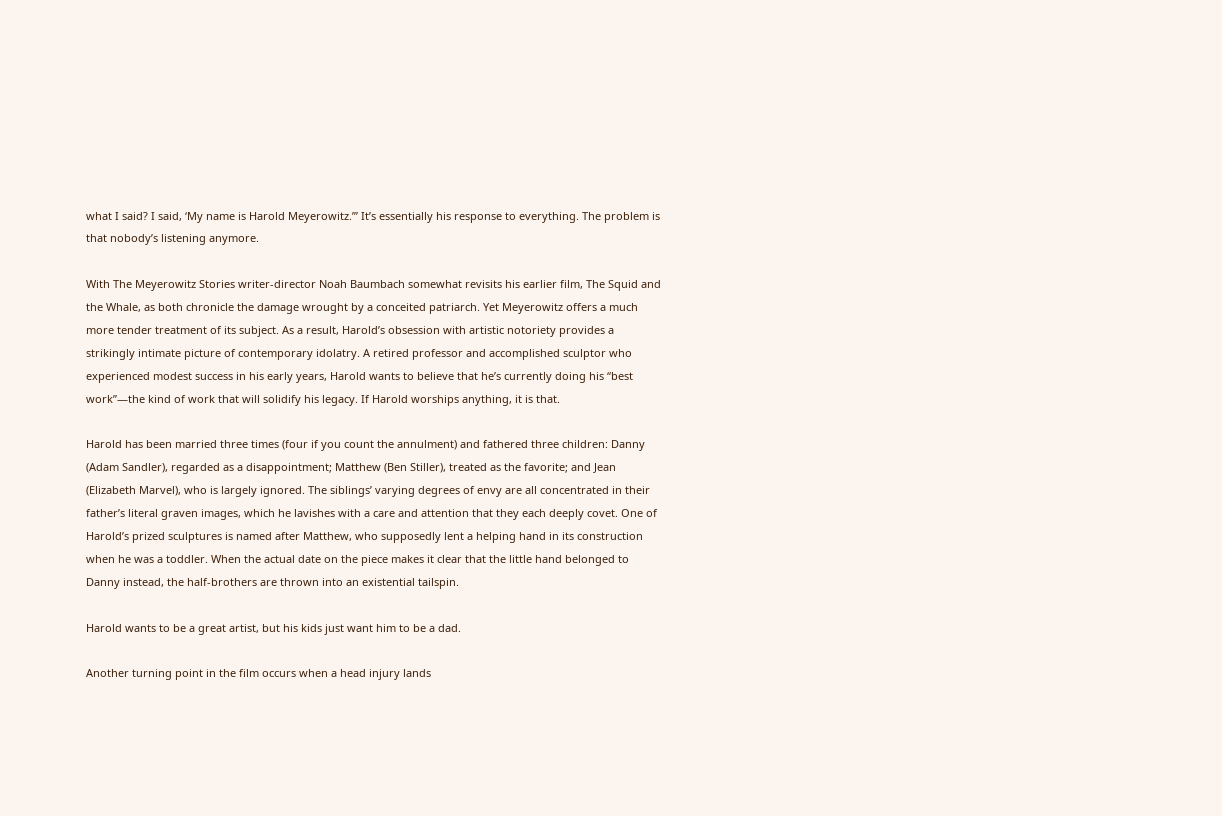what I said? I said, ‘My name is Harold Meyerowitz.’” It’s essentially his response to everything. The problem is that nobody’s listening anymore.

With The Meyerowitz Stories writer-director Noah Baumbach somewhat revisits his earlier film, The Squid and the Whale, as both chronicle the damage wrought by a conceited patriarch. Yet Meyerowitz offers a much more tender treatment of its subject. As a result, Harold’s obsession with artistic notoriety provides a strikingly intimate picture of contemporary idolatry. A retired professor and accomplished sculptor who experienced modest success in his early years, Harold wants to believe that he’s currently doing his “best work”—the kind of work that will solidify his legacy. If Harold worships anything, it is that.

Harold has been married three times (four if you count the annulment) and fathered three children: Danny (Adam Sandler), regarded as a disappointment; Matthew (Ben Stiller), treated as the favorite; and Jean (Elizabeth Marvel), who is largely ignored. The siblings’ varying degrees of envy are all concentrated in their father’s literal graven images, which he lavishes with a care and attention that they each deeply covet. One of Harold’s prized sculptures is named after Matthew, who supposedly lent a helping hand in its construction when he was a toddler. When the actual date on the piece makes it clear that the little hand belonged to Danny instead, the half-brothers are thrown into an existential tailspin.

Harold wants to be a great artist, but his kids just want him to be a dad.

Another turning point in the film occurs when a head injury lands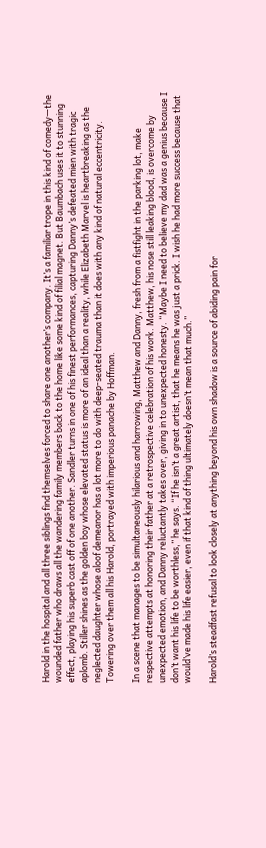Harold in the hospital and all three siblings find themselves forced to share one another’s company. It’s a familiar trope in this kind of comedy—the wounded father who draws all the wandering family members back to the home like some kind of filial magnet. But Baumbach uses it to stunning effect, playing his superb cast off of one another. Sandler turns in one of his finest performances, capturing Danny’s defeated mien with tragic aplomb. Stiller shines as the golden boy whose elevated status is more of an ideal than a reality, while Elizabeth Marvel is heartbreaking as the neglected daughter whose aloof demeanor has a lot more to do with deep-seated trauma than it does with any kind of natural eccentricity. Towering over them all his Harold, portrayed with imperious panache by Hoffman.

In a scene that manages to be simultaneously hilarious and harrowing, Matthew and Danny, fresh from a fistfight in the parking lot, make respective attempts at honoring their father at a retrospective celebration of his work. Matthew, his nose still leaking blood, is overcome by unexpected emotion, and Danny reluctantly takes over, giving in to unexpected honesty. “Maybe I need to believe my dad was a genius because I don’t want his life to be worthless,” he says. “If he isn’t a great artist, that he means he was just a prick. I wish he had more success because that would’ve made his life easier, even if that kind of thing ultimately doesn’t mean that much.”

Harold’s steadfast refusal to look closely at anything beyond his own shadow is a source of abiding pain for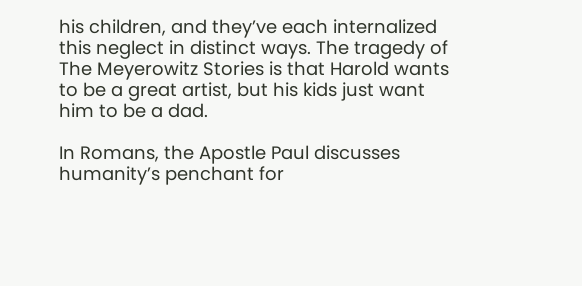his children, and they’ve each internalized this neglect in distinct ways. The tragedy of The Meyerowitz Stories is that Harold wants to be a great artist, but his kids just want him to be a dad.

In Romans, the Apostle Paul discusses humanity’s penchant for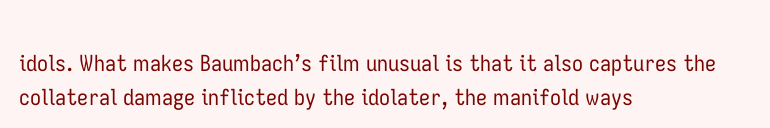idols. What makes Baumbach’s film unusual is that it also captures the collateral damage inflicted by the idolater, the manifold ways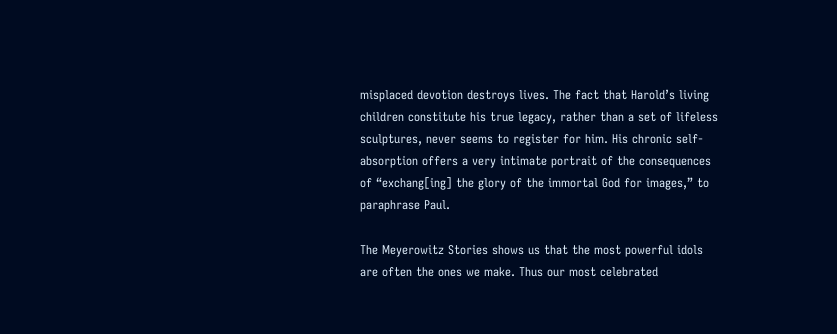misplaced devotion destroys lives. The fact that Harold’s living children constitute his true legacy, rather than a set of lifeless sculptures, never seems to register for him. His chronic self-absorption offers a very intimate portrait of the consequences of “exchang[ing] the glory of the immortal God for images,” to paraphrase Paul.

The Meyerowitz Stories shows us that the most powerful idols are often the ones we make. Thus our most celebrated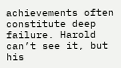achievements often constitute deep failure. Harold can’t see it, but his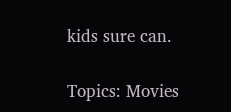kids sure can.

Topics: Movies